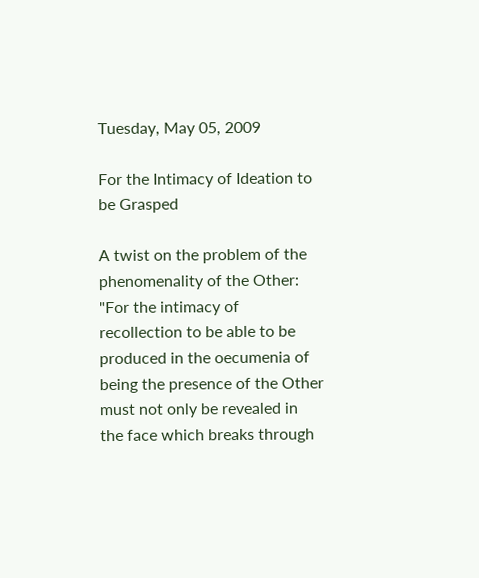Tuesday, May 05, 2009

For the Intimacy of Ideation to be Grasped

A twist on the problem of the phenomenality of the Other: "For the intimacy of recollection to be able to be produced in the oecumenia of being the presence of the Other must not only be revealed in the face which breaks through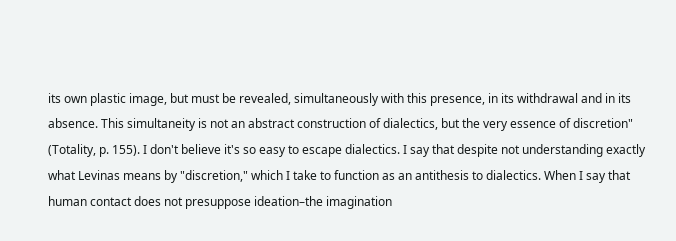its own plastic image, but must be revealed, simultaneously with this presence, in its withdrawal and in its absence. This simultaneity is not an abstract construction of dialectics, but the very essence of discretion" (Totality, p. 155). I don't believe it's so easy to escape dialectics. I say that despite not understanding exactly what Levinas means by "discretion," which I take to function as an antithesis to dialectics. When I say that human contact does not presuppose ideation–the imagination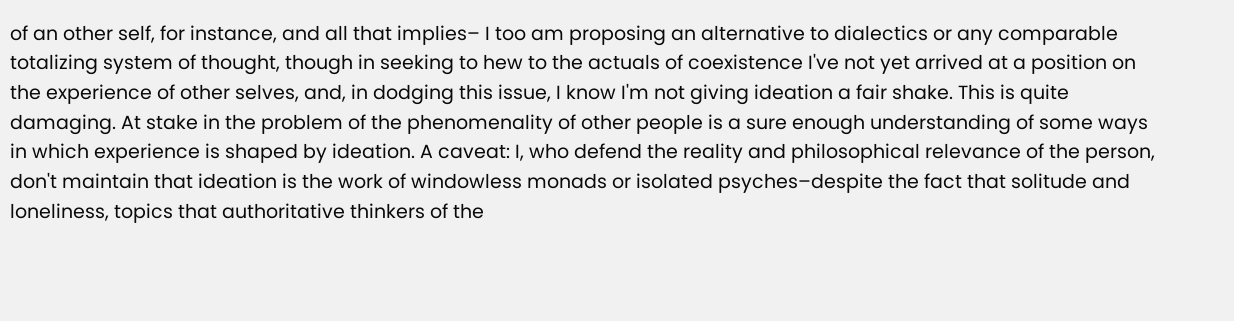of an other self, for instance, and all that implies– I too am proposing an alternative to dialectics or any comparable totalizing system of thought, though in seeking to hew to the actuals of coexistence I've not yet arrived at a position on the experience of other selves, and, in dodging this issue, I know I'm not giving ideation a fair shake. This is quite damaging. At stake in the problem of the phenomenality of other people is a sure enough understanding of some ways in which experience is shaped by ideation. A caveat: I, who defend the reality and philosophical relevance of the person, don't maintain that ideation is the work of windowless monads or isolated psyches–despite the fact that solitude and loneliness, topics that authoritative thinkers of the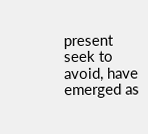present seek to avoid, have emerged as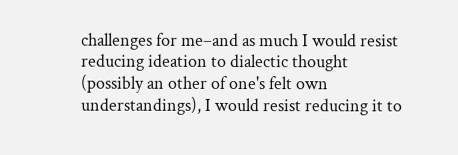challenges for me–and as much I would resist reducing ideation to dialectic thought (possibly an other of one's felt own understandings), I would resist reducing it to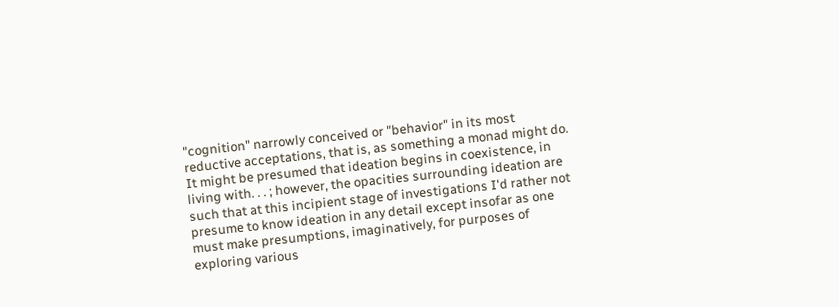"cognition" narrowly conceived or "behavior" in its most reductive acceptations, that is, as something a monad might do. It might be presumed that ideation begins in coexistence, in living with. . . ; however, the opacities surrounding ideation are such that at this incipient stage of investigations I'd rather not presume to know ideation in any detail except insofar as one must make presumptions, imaginatively, for purposes of exploring various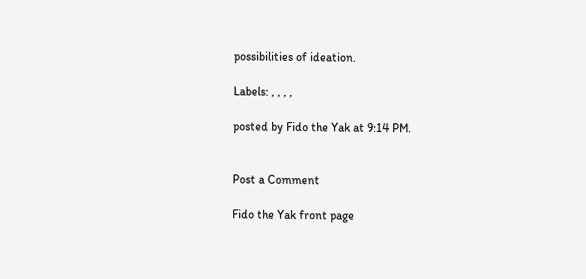possibilities of ideation.

Labels: , , , ,

posted by Fido the Yak at 9:14 PM.


Post a Comment

Fido the Yak front page